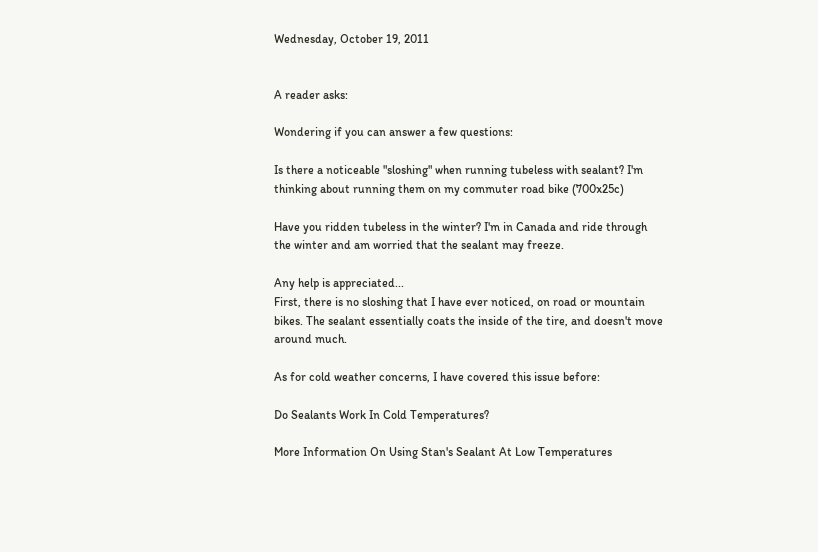Wednesday, October 19, 2011


A reader asks:

Wondering if you can answer a few questions:

Is there a noticeable "sloshing" when running tubeless with sealant? I'm thinking about running them on my commuter road bike (700x25c)

Have you ridden tubeless in the winter? I'm in Canada and ride through the winter and am worried that the sealant may freeze.

Any help is appreciated...
First, there is no sloshing that I have ever noticed, on road or mountain bikes. The sealant essentially coats the inside of the tire, and doesn't move around much.

As for cold weather concerns, I have covered this issue before:

Do Sealants Work In Cold Temperatures?

More Information On Using Stan's Sealant At Low Temperatures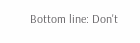Bottom line: Don't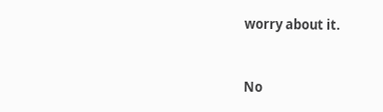worry about it.


No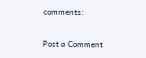comments:

Post a Comment